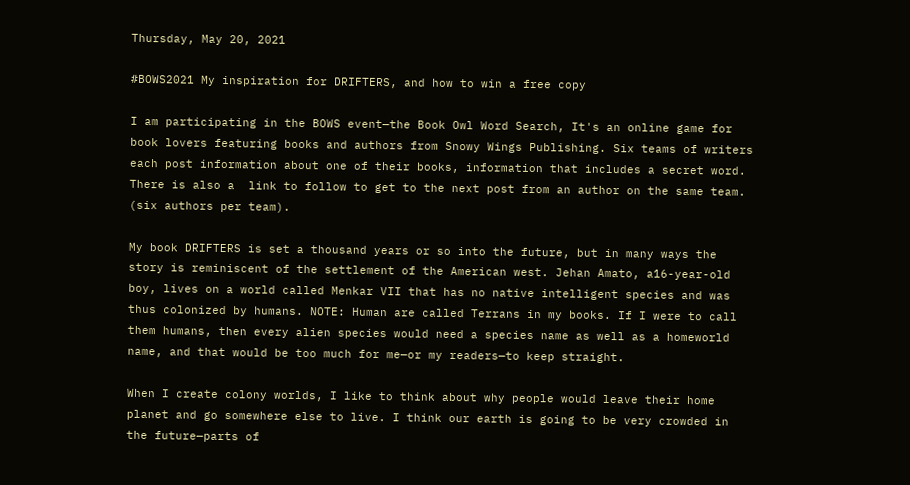Thursday, May 20, 2021

#BOWS2021 My inspiration for DRIFTERS, and how to win a free copy

I am participating in the BOWS event—the Book Owl Word Search, It's an online game for book lovers featuring books and authors from Snowy Wings Publishing. Six teams of writers each post information about one of their books, information that includes a secret word. There is also a  link to follow to get to the next post from an author on the same team. (six authors per team).

My book DRIFTERS is set a thousand years or so into the future, but in many ways the story is reminiscent of the settlement of the American west. Jehan Amato, a16-year-old boy, lives on a world called Menkar VII that has no native intelligent species and was thus colonized by humans. NOTE: Human are called Terrans in my books. If I were to call them humans, then every alien species would need a species name as well as a homeworld name, and that would be too much for me—or my readers—to keep straight.

When I create colony worlds, I like to think about why people would leave their home planet and go somewhere else to live. I think our earth is going to be very crowded in the future—parts of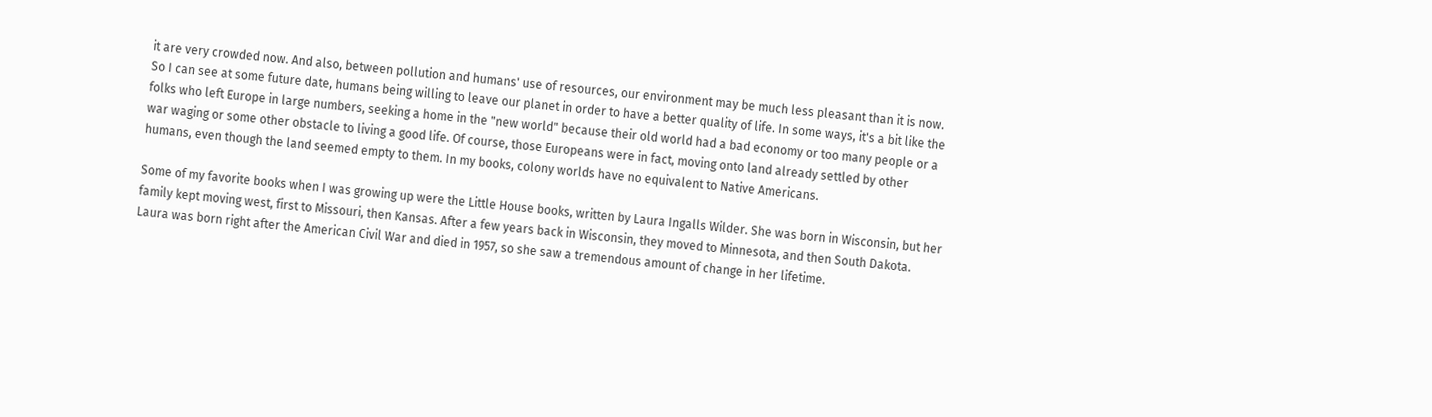it are very crowded now. And also, between pollution and humans' use of resources, our environment may be much less pleasant than it is now. So I can see at some future date, humans being willing to leave our planet in order to have a better quality of life. In some ways, it's a bit like the folks who left Europe in large numbers, seeking a home in the "new world" because their old world had a bad economy or too many people or a war waging or some other obstacle to living a good life. Of course, those Europeans were in fact, moving onto land already settled by other humans, even though the land seemed empty to them. In my books, colony worlds have no equivalent to Native Americans.

Some of my favorite books when I was growing up were the Little House books, written by Laura Ingalls Wilder. She was born in Wisconsin, but her family kept moving west, first to Missouri, then Kansas. After a few years back in Wisconsin, they moved to Minnesota, and then South Dakota. Laura was born right after the American Civil War and died in 1957, so she saw a tremendous amount of change in her lifetime.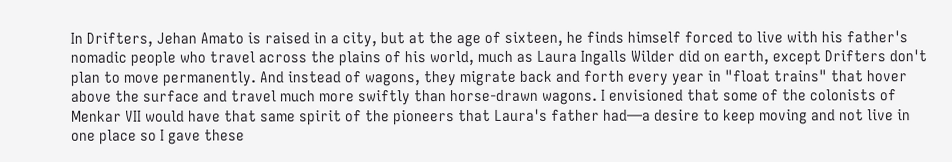In Drifters, Jehan Amato is raised in a city, but at the age of sixteen, he finds himself forced to live with his father's nomadic people who travel across the plains of his world, much as Laura Ingalls Wilder did on earth, except Drifters don't plan to move permanently. And instead of wagons, they migrate back and forth every year in "float trains" that hover above the surface and travel much more swiftly than horse-drawn wagons. I envisioned that some of the colonists of Menkar VII would have that same spirit of the pioneers that Laura's father had—a desire to keep moving and not live in one place so I gave these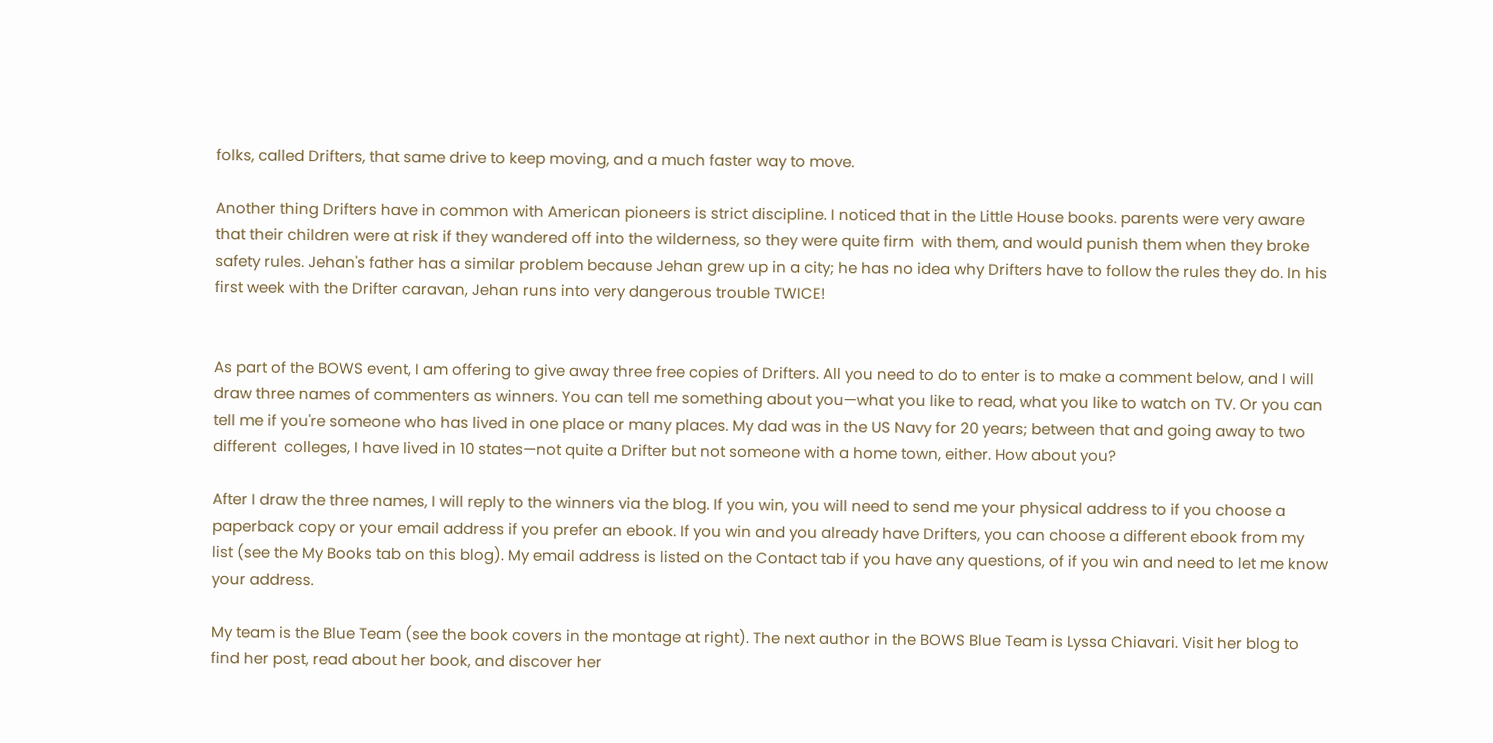folks, called Drifters, that same drive to keep moving, and a much faster way to move.

Another thing Drifters have in common with American pioneers is strict discipline. I noticed that in the Little House books. parents were very aware that their children were at risk if they wandered off into the wilderness, so they were quite firm  with them, and would punish them when they broke safety rules. Jehan's father has a similar problem because Jehan grew up in a city; he has no idea why Drifters have to follow the rules they do. In his first week with the Drifter caravan, Jehan runs into very dangerous trouble TWICE!


As part of the BOWS event, I am offering to give away three free copies of Drifters. All you need to do to enter is to make a comment below, and I will draw three names of commenters as winners. You can tell me something about you—what you like to read, what you like to watch on TV. Or you can tell me if you're someone who has lived in one place or many places. My dad was in the US Navy for 20 years; between that and going away to two different  colleges, I have lived in 10 states—not quite a Drifter but not someone with a home town, either. How about you?

After I draw the three names, I will reply to the winners via the blog. If you win, you will need to send me your physical address to if you choose a paperback copy or your email address if you prefer an ebook. If you win and you already have Drifters, you can choose a different ebook from my list (see the My Books tab on this blog). My email address is listed on the Contact tab if you have any questions, of if you win and need to let me know your address.

My team is the Blue Team (see the book covers in the montage at right). The next author in the BOWS Blue Team is Lyssa Chiavari. Visit her blog to find her post, read about her book, and discover her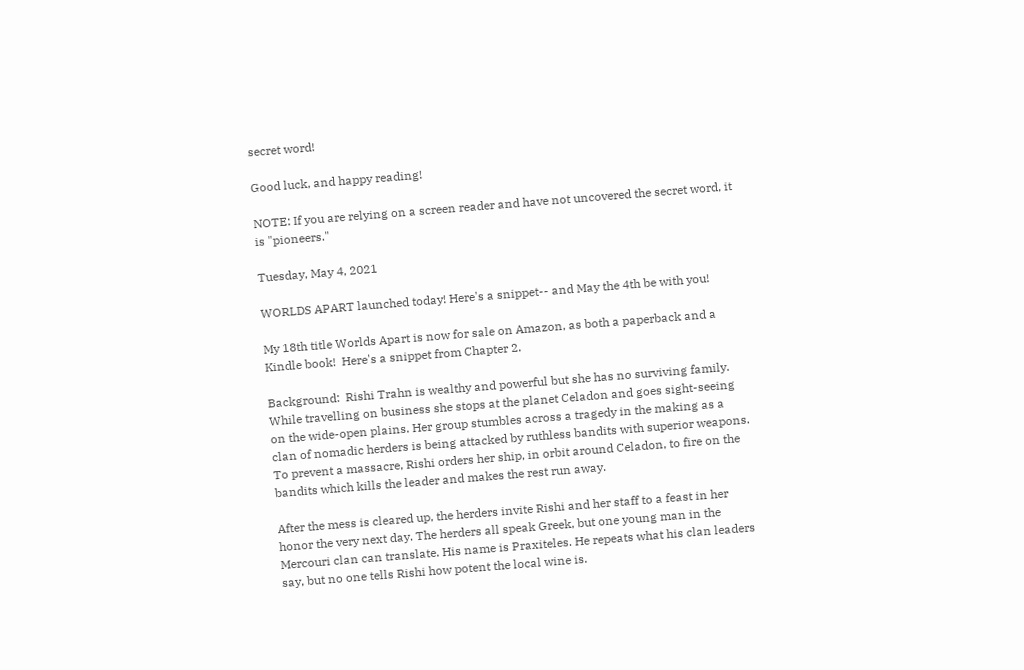secret word!

Good luck, and happy reading!

NOTE: If you are relying on a screen reader and have not uncovered the secret word, it is "pioneers."

Tuesday, May 4, 2021

WORLDS APART launched today! Here's a snippet-- and May the 4th be with you!

My 18th title Worlds Apart is now for sale on Amazon, as both a paperback and a Kindle book!  Here's a snippet from Chapter 2.

Background:  Rishi Trahn is wealthy and powerful but she has no surviving family. While travelling on business she stops at the planet Celadon and goes sight-seeing on the wide-open plains. Her group stumbles across a tragedy in the making as a clan of nomadic herders is being attacked by ruthless bandits with superior weapons. To prevent a massacre, Rishi orders her ship, in orbit around Celadon, to fire on the bandits which kills the leader and makes the rest run away.

After the mess is cleared up, the herders invite Rishi and her staff to a feast in her honor the very next day. The herders all speak Greek, but one young man in the Mercouri clan can translate. His name is Praxiteles. He repeats what his clan leaders say, but no one tells Rishi how potent the local wine is.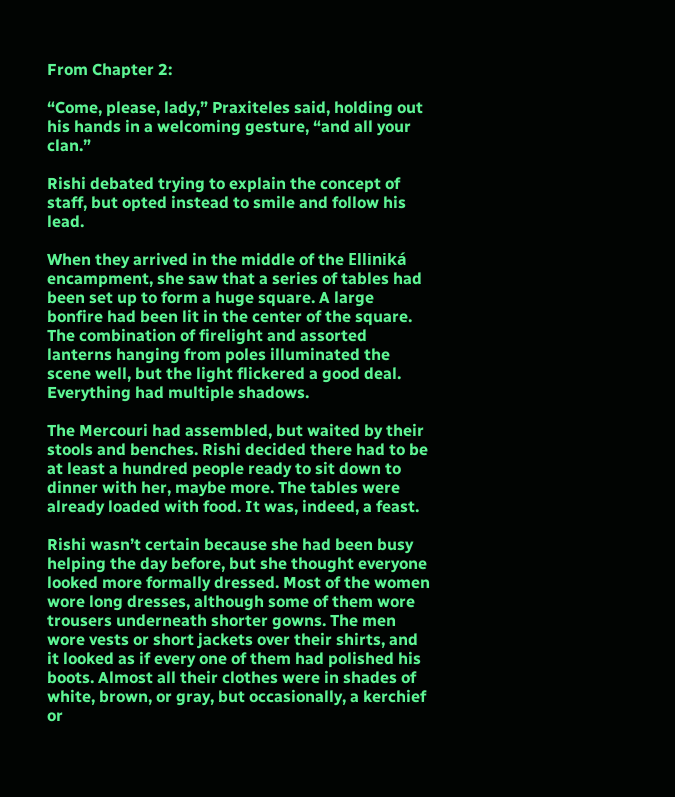From Chapter 2:

“Come, please, lady,” Praxiteles said, holding out his hands in a welcoming gesture, “and all your clan.”

Rishi debated trying to explain the concept of staff, but opted instead to smile and follow his lead.

When they arrived in the middle of the Elliniká encampment, she saw that a series of tables had been set up to form a huge square. A large bonfire had been lit in the center of the square. The combination of firelight and assorted lanterns hanging from poles illuminated the scene well, but the light flickered a good deal. Everything had multiple shadows.

The Mercouri had assembled, but waited by their stools and benches. Rishi decided there had to be at least a hundred people ready to sit down to dinner with her, maybe more. The tables were already loaded with food. It was, indeed, a feast.

Rishi wasn’t certain because she had been busy helping the day before, but she thought everyone looked more formally dressed. Most of the women wore long dresses, although some of them wore trousers underneath shorter gowns. The men wore vests or short jackets over their shirts, and it looked as if every one of them had polished his boots. Almost all their clothes were in shades of white, brown, or gray, but occasionally, a kerchief or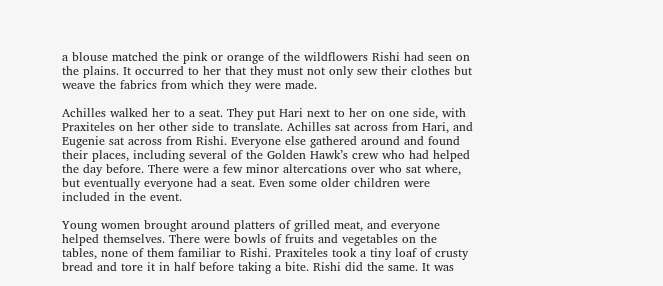a blouse matched the pink or orange of the wildflowers Rishi had seen on the plains. It occurred to her that they must not only sew their clothes but weave the fabrics from which they were made.

Achilles walked her to a seat. They put Hari next to her on one side, with Praxiteles on her other side to translate. Achilles sat across from Hari, and Eugenie sat across from Rishi. Everyone else gathered around and found their places, including several of the Golden Hawk’s crew who had helped the day before. There were a few minor altercations over who sat where, but eventually everyone had a seat. Even some older children were included in the event.

Young women brought around platters of grilled meat, and everyone helped themselves. There were bowls of fruits and vegetables on the tables, none of them familiar to Rishi. Praxiteles took a tiny loaf of crusty bread and tore it in half before taking a bite. Rishi did the same. It was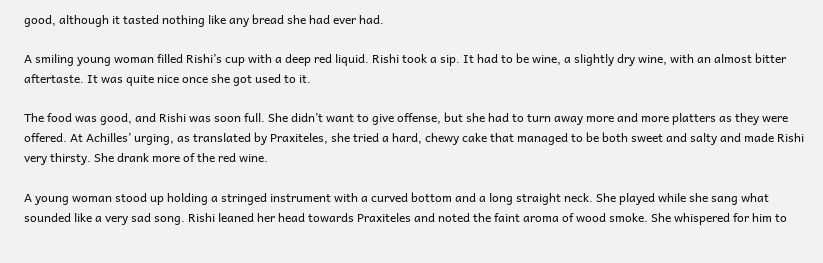good, although it tasted nothing like any bread she had ever had.

A smiling young woman filled Rishi’s cup with a deep red liquid. Rishi took a sip. It had to be wine, a slightly dry wine, with an almost bitter aftertaste. It was quite nice once she got used to it.

The food was good, and Rishi was soon full. She didn’t want to give offense, but she had to turn away more and more platters as they were offered. At Achilles’ urging, as translated by Praxiteles, she tried a hard, chewy cake that managed to be both sweet and salty and made Rishi very thirsty. She drank more of the red wine.

A young woman stood up holding a stringed instrument with a curved bottom and a long straight neck. She played while she sang what sounded like a very sad song. Rishi leaned her head towards Praxiteles and noted the faint aroma of wood smoke. She whispered for him to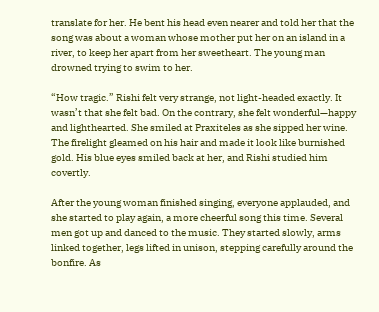translate for her. He bent his head even nearer and told her that the song was about a woman whose mother put her on an island in a river, to keep her apart from her sweetheart. The young man drowned trying to swim to her.

“How tragic.” Rishi felt very strange, not light-headed exactly. It wasn’t that she felt bad. On the contrary, she felt wonderful—happy and lighthearted. She smiled at Praxiteles as she sipped her wine. The firelight gleamed on his hair and made it look like burnished gold. His blue eyes smiled back at her, and Rishi studied him covertly.

After the young woman finished singing, everyone applauded, and she started to play again, a more cheerful song this time. Several men got up and danced to the music. They started slowly, arms linked together, legs lifted in unison, stepping carefully around the bonfire. As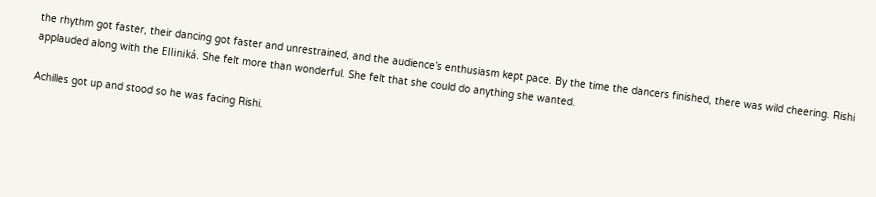the rhythm got faster, their dancing got faster and unrestrained, and the audience’s enthusiasm kept pace. By the time the dancers finished, there was wild cheering. Rishi applauded along with the Elliniká. She felt more than wonderful. She felt that she could do anything she wanted.

Achilles got up and stood so he was facing Rishi.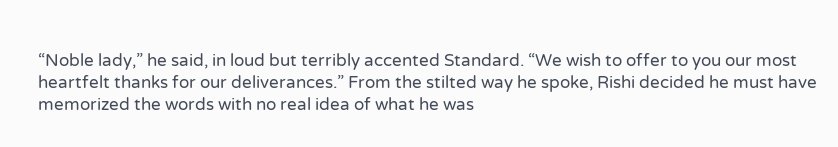“Noble lady,” he said, in loud but terribly accented Standard. “We wish to offer to you our most heartfelt thanks for our deliverances.” From the stilted way he spoke, Rishi decided he must have memorized the words with no real idea of what he was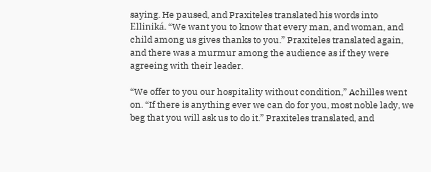saying. He paused, and Praxiteles translated his words into Elliniká. “We want you to know that every man, and woman, and child among us gives thanks to you.” Praxiteles translated again, and there was a murmur among the audience as if they were agreeing with their leader.

“We offer to you our hospitality without condition,” Achilles went on. “If there is anything ever we can do for you, most noble lady, we beg that you will ask us to do it.” Praxiteles translated, and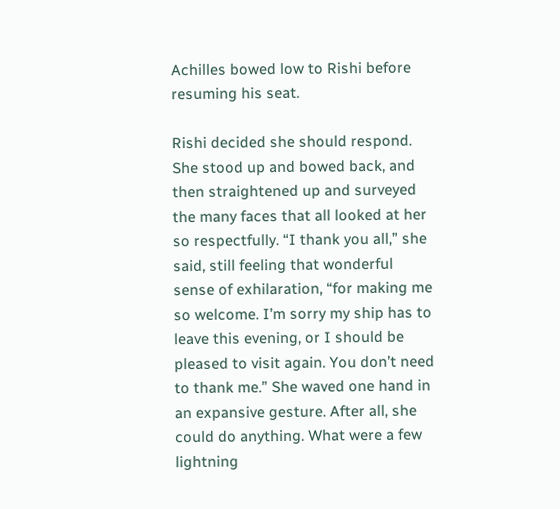Achilles bowed low to Rishi before resuming his seat.

Rishi decided she should respond. She stood up and bowed back, and then straightened up and surveyed the many faces that all looked at her so respectfully. “I thank you all,” she said, still feeling that wonderful sense of exhilaration, “for making me so welcome. I’m sorry my ship has to leave this evening, or I should be pleased to visit again. You don’t need to thank me.” She waved one hand in an expansive gesture. After all, she could do anything. What were a few lightning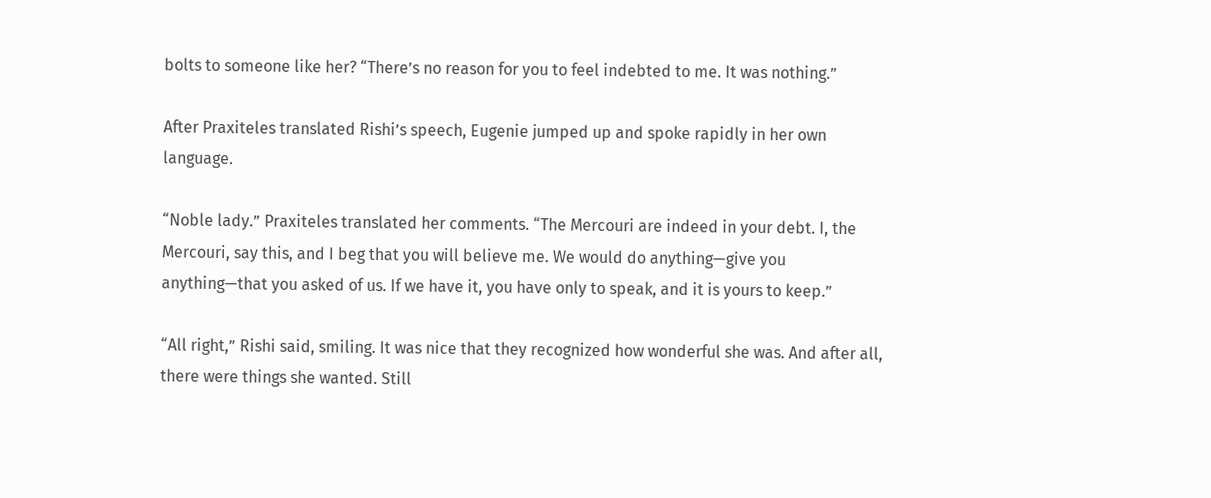bolts to someone like her? “There’s no reason for you to feel indebted to me. It was nothing.”

After Praxiteles translated Rishi’s speech, Eugenie jumped up and spoke rapidly in her own language.

“Noble lady.” Praxiteles translated her comments. “The Mercouri are indeed in your debt. I, the Mercouri, say this, and I beg that you will believe me. We would do anything—give you anything—that you asked of us. If we have it, you have only to speak, and it is yours to keep.”

“All right,” Rishi said, smiling. It was nice that they recognized how wonderful she was. And after all, there were things she wanted. Still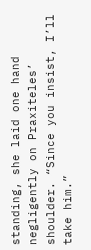standing, she laid one hand negligently on Praxiteles’ shoulder. “Since you insist, I’ll take him.”